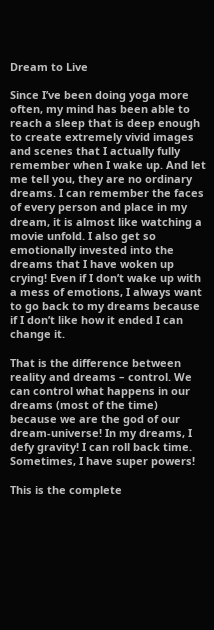Dream to Live

Since I’ve been doing yoga more often, my mind has been able to reach a sleep that is deep enough to create extremely vivid images and scenes that I actually fully remember when I wake up. And let me tell you, they are no ordinary dreams. I can remember the faces of every person and place in my dream, it is almost like watching a movie unfold. I also get so emotionally invested into the dreams that I have woken up crying! Even if I don’t wake up with a mess of emotions, I always want to go back to my dreams because if I don’t like how it ended I can change it.

That is the difference between reality and dreams – control. We can control what happens in our dreams (most of the time) because we are the god of our dream-universe! In my dreams, I defy gravity! I can roll back time. Sometimes, I have super powers!

This is the complete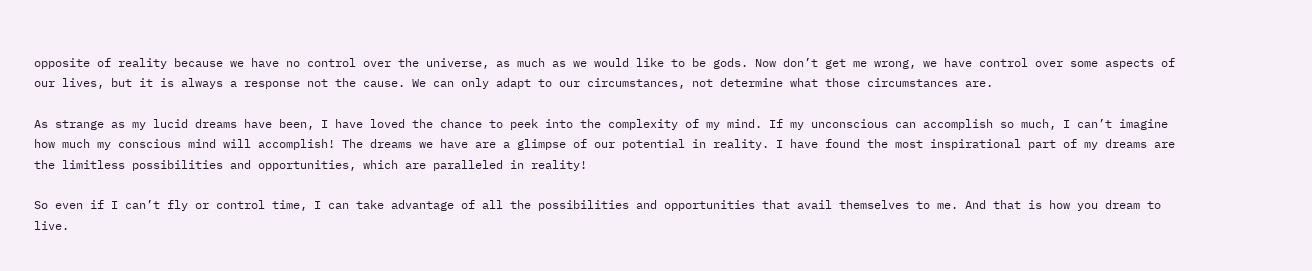opposite of reality because we have no control over the universe, as much as we would like to be gods. Now don’t get me wrong, we have control over some aspects of our lives, but it is always a response not the cause. We can only adapt to our circumstances, not determine what those circumstances are.

As strange as my lucid dreams have been, I have loved the chance to peek into the complexity of my mind. If my unconscious can accomplish so much, I can’t imagine how much my conscious mind will accomplish! The dreams we have are a glimpse of our potential in reality. I have found the most inspirational part of my dreams are the limitless possibilities and opportunities, which are paralleled in reality!

So even if I can’t fly or control time, I can take advantage of all the possibilities and opportunities that avail themselves to me. And that is how you dream to live.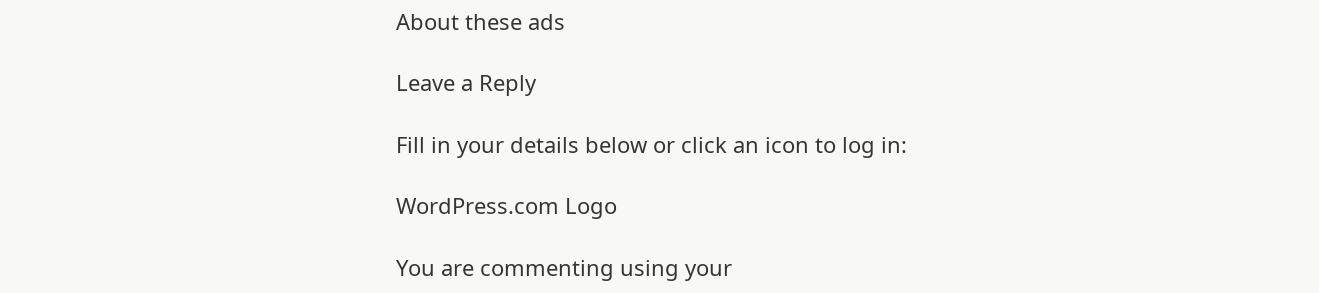About these ads

Leave a Reply

Fill in your details below or click an icon to log in:

WordPress.com Logo

You are commenting using your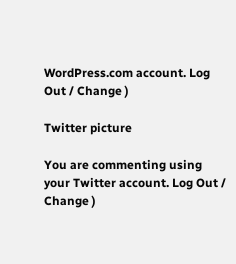WordPress.com account. Log Out / Change )

Twitter picture

You are commenting using your Twitter account. Log Out / Change )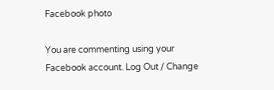Facebook photo

You are commenting using your Facebook account. Log Out / Change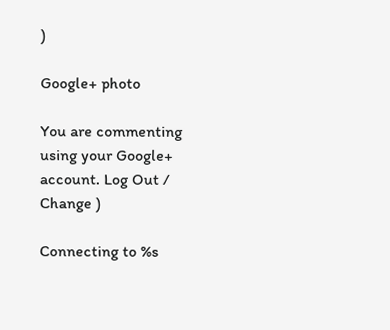)

Google+ photo

You are commenting using your Google+ account. Log Out / Change )

Connecting to %s